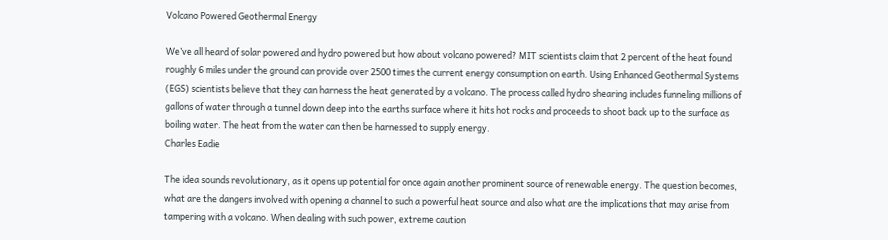Volcano Powered Geothermal Energy

We’ve all heard of solar powered and hydro powered but how about volcano powered? MIT scientists claim that 2 percent of the heat found roughly 6 miles under the ground can provide over 2500 times the current energy consumption on earth. Using Enhanced Geothermal Systems (EGS) scientists believe that they can harness the heat generated by a volcano. The process called hydro shearing includes funneling millions of gallons of water through a tunnel down deep into the earths surface where it hits hot rocks and proceeds to shoot back up to the surface as boiling water. The heat from the water can then be harnessed to supply energy.
Charles Eadie

The idea sounds revolutionary, as it opens up potential for once again another prominent source of renewable energy. The question becomes, what are the dangers involved with opening a channel to such a powerful heat source and also what are the implications that may arise from tampering with a volcano. When dealing with such power, extreme caution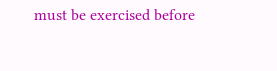must be exercised before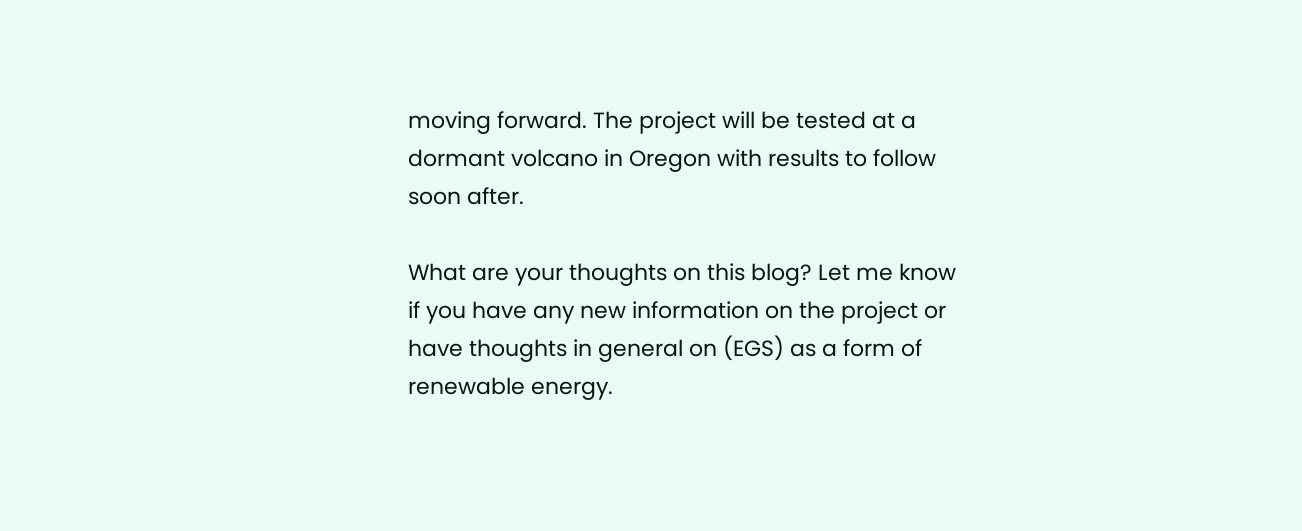moving forward. The project will be tested at a dormant volcano in Oregon with results to follow soon after.

What are your thoughts on this blog? Let me know if you have any new information on the project or have thoughts in general on (EGS) as a form of renewable energy.